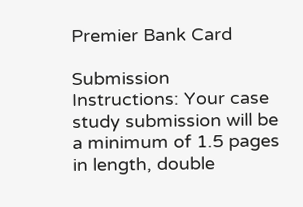Premier Bank Card

Submission Instructions: Your case study submission will be a minimum of 1.5 pages in length, double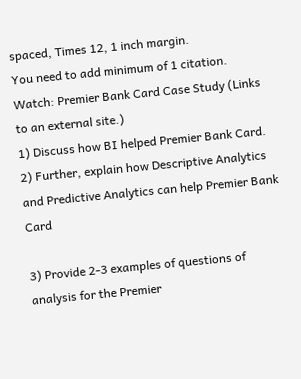spaced, Times 12, 1 inch margin.
You need to add minimum of 1 citation.
Watch: Premier Bank Card Case Study (Links to an external site.)
1) Discuss how BI helped Premier Bank Card.
2) Further, explain how Descriptive Analytics and Predictive Analytics can help Premier Bank Card

3) Provide 2-3 examples of questions of analysis for the Premier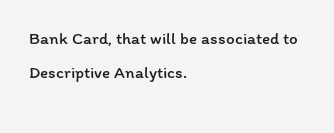Bank Card, that will be associated to Descriptive Analytics.